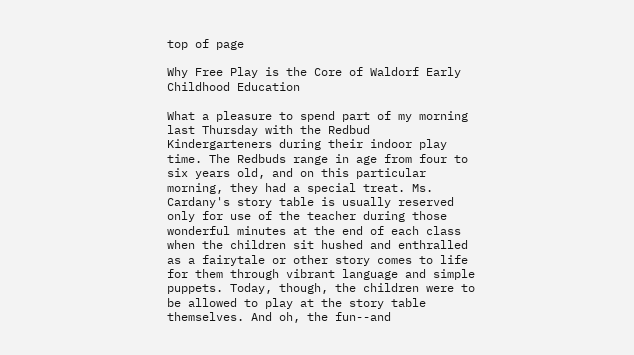top of page

Why Free Play is the Core of Waldorf Early Childhood Education

What a pleasure to spend part of my morning last Thursday with the Redbud Kindergarteners during their indoor play time. The Redbuds range in age from four to six years old, and on this particular morning, they had a special treat. Ms. Cardany's story table is usually reserved only for use of the teacher during those wonderful minutes at the end of each class when the children sit hushed and enthralled as a fairytale or other story comes to life for them through vibrant language and simple puppets. Today, though, the children were to be allowed to play at the story table themselves. And oh, the fun--and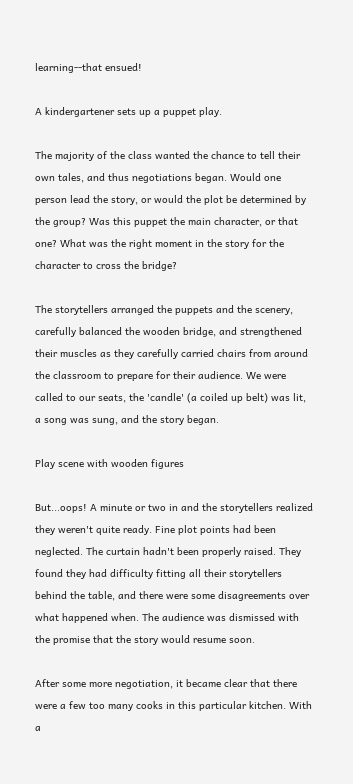learning--that ensued!

A kindergartener sets up a puppet play.

The majority of the class wanted the chance to tell their own tales, and thus negotiations began. Would one person lead the story, or would the plot be determined by the group? Was this puppet the main character, or that one? What was the right moment in the story for the character to cross the bridge?

The storytellers arranged the puppets and the scenery, carefully balanced the wooden bridge, and strengthened their muscles as they carefully carried chairs from around the classroom to prepare for their audience. We were called to our seats, the 'candle' (a coiled up belt) was lit, a song was sung, and the story began.

Play scene with wooden figures

But...oops! A minute or two in and the storytellers realized they weren't quite ready. Fine plot points had been neglected. The curtain hadn't been properly raised. They found they had difficulty fitting all their storytellers behind the table, and there were some disagreements over what happened when. The audience was dismissed with the promise that the story would resume soon.

After some more negotiation, it became clear that there were a few too many cooks in this particular kitchen. With a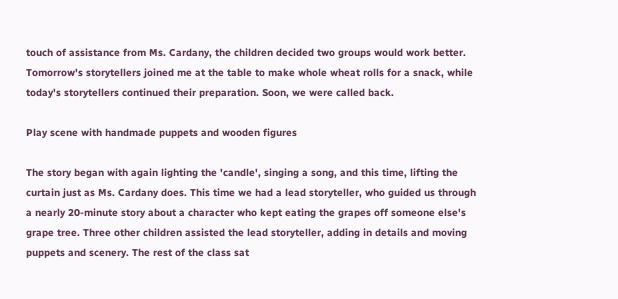touch of assistance from Ms. Cardany, the children decided two groups would work better. Tomorrow's storytellers joined me at the table to make whole wheat rolls for a snack, while today's storytellers continued their preparation. Soon, we were called back.

Play scene with handmade puppets and wooden figures

The story began with again lighting the 'candle', singing a song, and this time, lifting the curtain just as Ms. Cardany does. This time we had a lead storyteller, who guided us through a nearly 20-minute story about a character who kept eating the grapes off someone else's grape tree. Three other children assisted the lead storyteller, adding in details and moving puppets and scenery. The rest of the class sat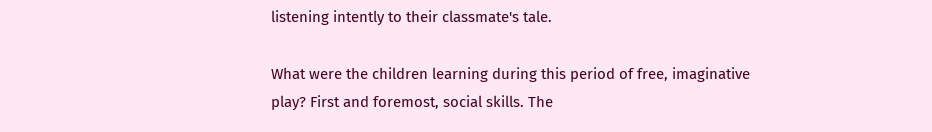listening intently to their classmate's tale.

What were the children learning during this period of free, imaginative play? First and foremost, social skills. The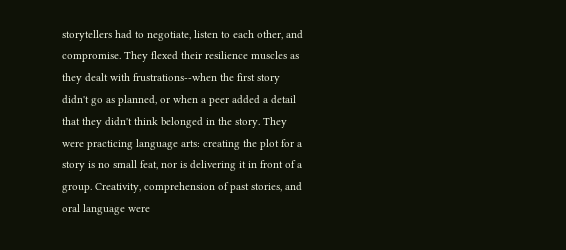storytellers had to negotiate, listen to each other, and compromise. They flexed their resilience muscles as they dealt with frustrations--when the first story didn't go as planned, or when a peer added a detail that they didn't think belonged in the story. They were practicing language arts: creating the plot for a story is no small feat, nor is delivering it in front of a group. Creativity, comprehension of past stories, and oral language were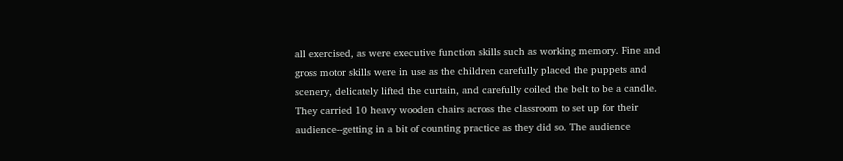all exercised, as were executive function skills such as working memory. Fine and gross motor skills were in use as the children carefully placed the puppets and scenery, delicately lifted the curtain, and carefully coiled the belt to be a candle. They carried 10 heavy wooden chairs across the classroom to set up for their audience--getting in a bit of counting practice as they did so. The audience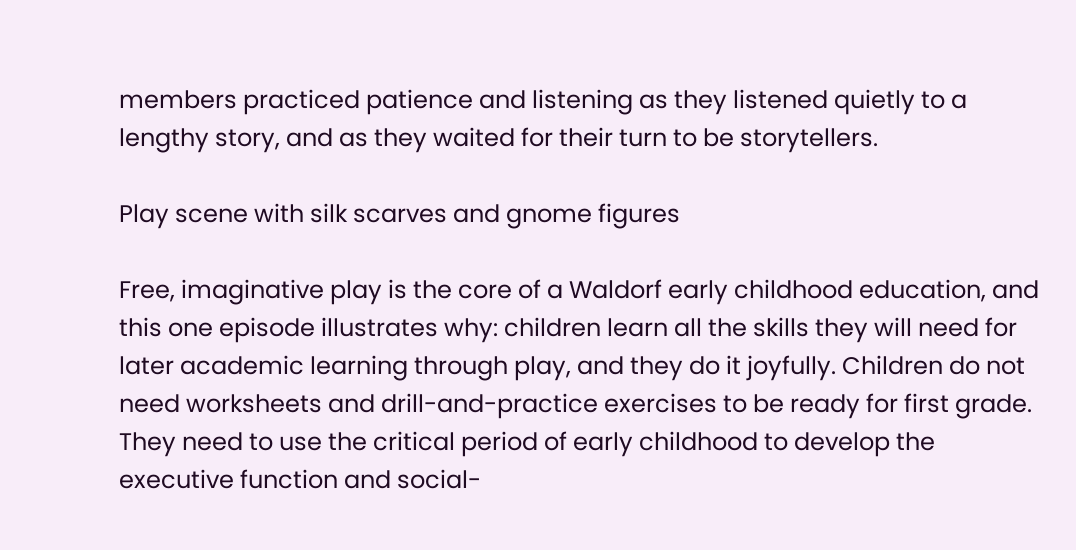members practiced patience and listening as they listened quietly to a lengthy story, and as they waited for their turn to be storytellers.

Play scene with silk scarves and gnome figures

Free, imaginative play is the core of a Waldorf early childhood education, and this one episode illustrates why: children learn all the skills they will need for later academic learning through play, and they do it joyfully. Children do not need worksheets and drill-and-practice exercises to be ready for first grade. They need to use the critical period of early childhood to develop the executive function and social-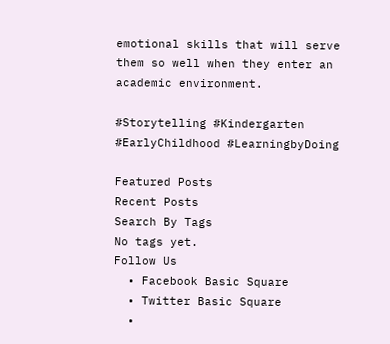emotional skills that will serve them so well when they enter an academic environment.

#Storytelling #Kindergarten #EarlyChildhood #LearningbyDoing

Featured Posts
Recent Posts
Search By Tags
No tags yet.
Follow Us
  • Facebook Basic Square
  • Twitter Basic Square
  •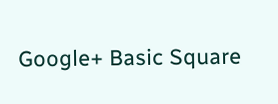Google+ Basic Square